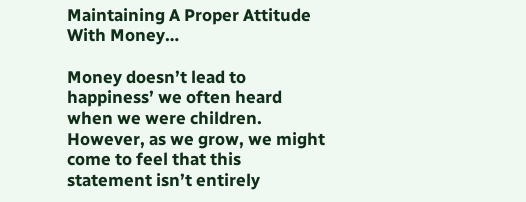Maintaining A Proper Attitude With Money…

Money doesn’t lead to happiness’ we often heard when we were children. However, as we grow, we might come to feel that this statement isn’t entirely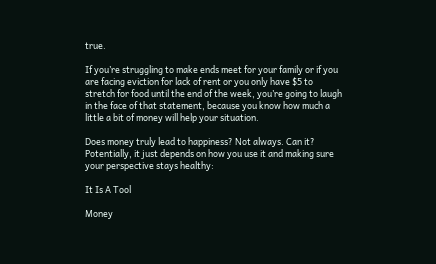true.

If you’re struggling to make ends meet for your family or if you are facing eviction for lack of rent or you only have $5 to stretch for food until the end of the week, you’re going to laugh in the face of that statement, because you know how much a little a bit of money will help your situation.

Does money truly lead to happiness? Not always. Can it? Potentially, it just depends on how you use it and making sure your perspective stays healthy:

It Is A Tool

Money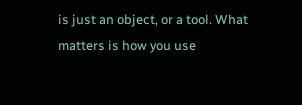is just an object, or a tool. What matters is how you use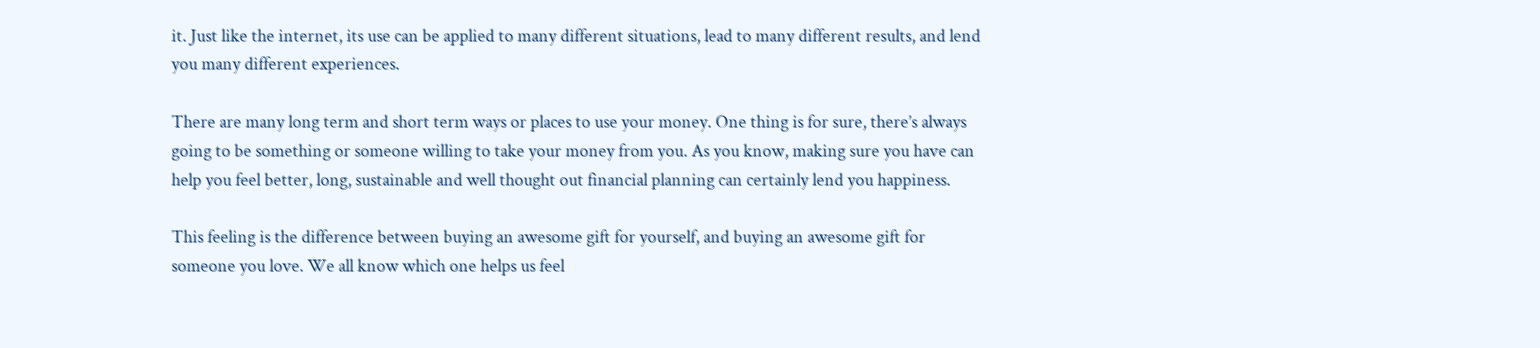it. Just like the internet, its use can be applied to many different situations, lead to many different results, and lend you many different experiences.

There are many long term and short term ways or places to use your money. One thing is for sure, there’s always going to be something or someone willing to take your money from you. As you know, making sure you have can help you feel better, long, sustainable and well thought out financial planning can certainly lend you happiness.

This feeling is the difference between buying an awesome gift for yourself, and buying an awesome gift for someone you love. We all know which one helps us feel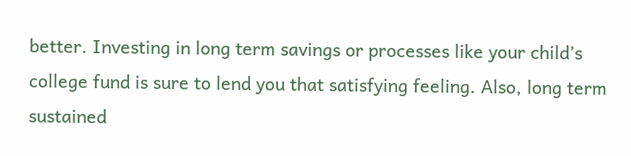better. Investing in long term savings or processes like your child’s college fund is sure to lend you that satisfying feeling. Also, long term sustained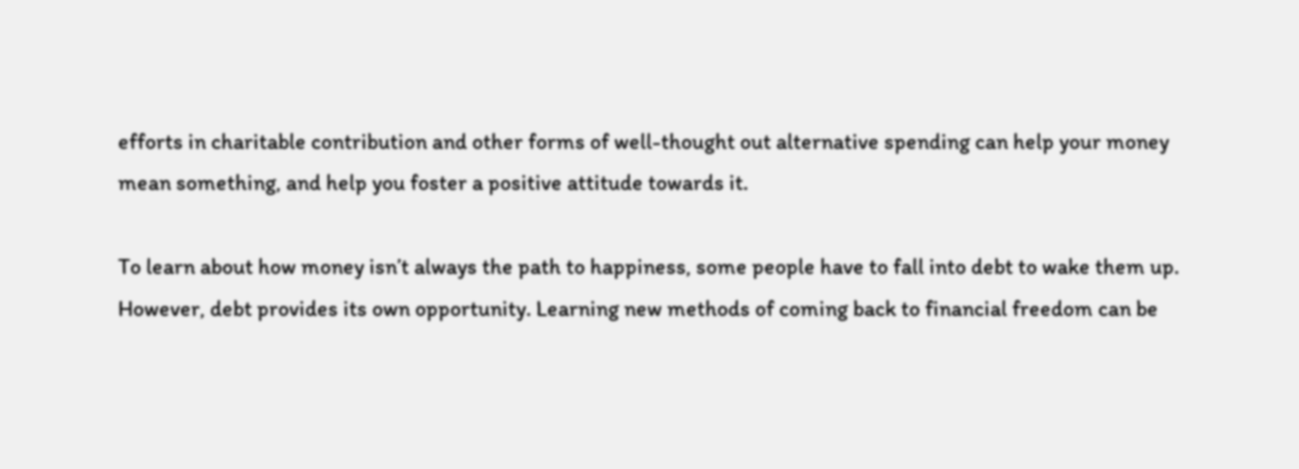efforts in charitable contribution and other forms of well-thought out alternative spending can help your money mean something, and help you foster a positive attitude towards it.

To learn about how money isn’t always the path to happiness, some people have to fall into debt to wake them up. However, debt provides its own opportunity. Learning new methods of coming back to financial freedom can be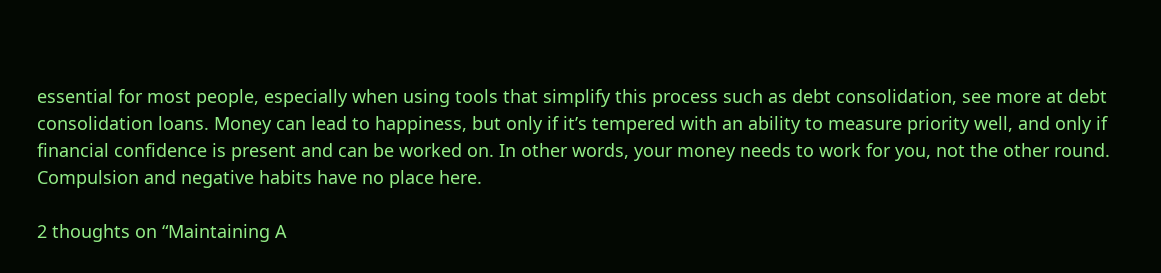essential for most people, especially when using tools that simplify this process such as debt consolidation, see more at debt consolidation loans. Money can lead to happiness, but only if it’s tempered with an ability to measure priority well, and only if financial confidence is present and can be worked on. In other words, your money needs to work for you, not the other round. Compulsion and negative habits have no place here.

2 thoughts on “Maintaining A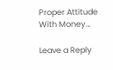Proper Attitude With Money…

Leave a Reply